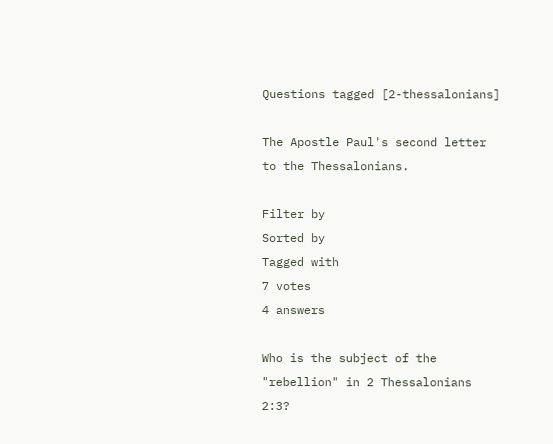Questions tagged [2-thessalonians]

The Apostle Paul's second letter to the Thessalonians.

Filter by
Sorted by
Tagged with
7 votes
4 answers

Who is the subject of the "rebellion" in 2 Thessalonians 2:3?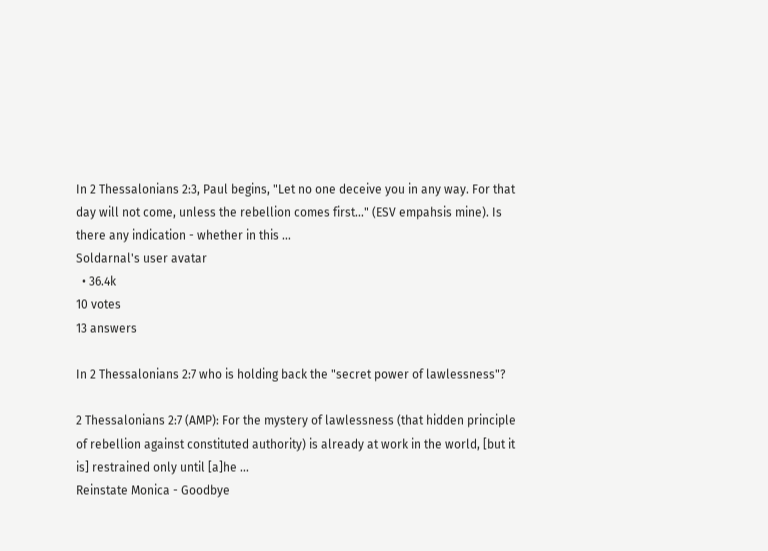In 2 Thessalonians 2:3, Paul begins, "Let no one deceive you in any way. For that day will not come, unless the rebellion comes first..." (ESV empahsis mine). Is there any indication - whether in this ...
Soldarnal's user avatar
  • 36.4k
10 votes
13 answers

In 2 Thessalonians 2:7 who is holding back the "secret power of lawlessness"?

2 Thessalonians 2:7 (AMP): For the mystery of lawlessness (that hidden principle of rebellion against constituted authority) is already at work in the world, [but it is] restrained only until [a]he ...
Reinstate Monica - Goodbye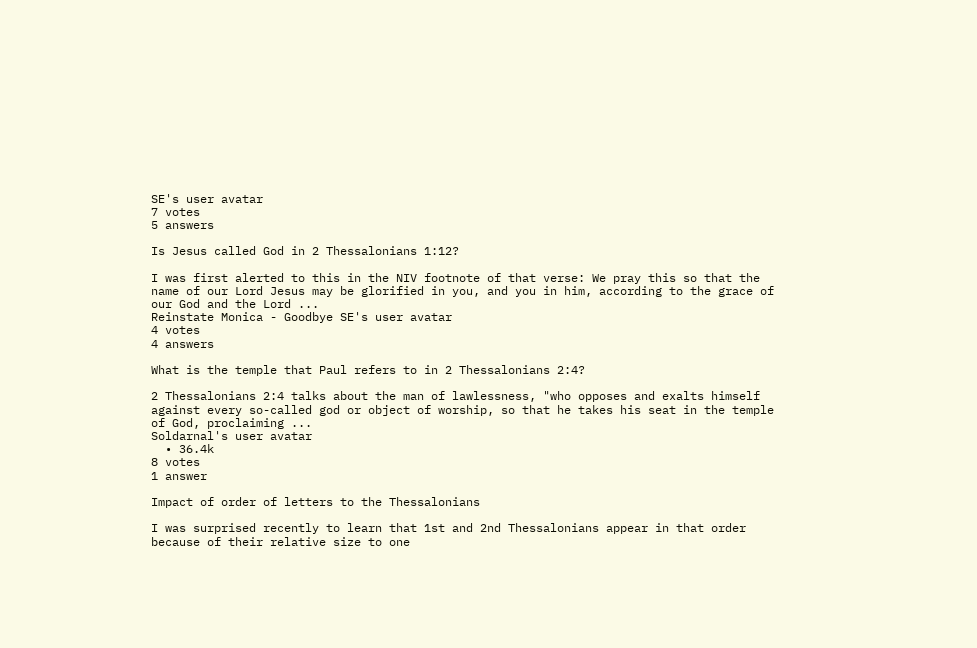SE's user avatar
7 votes
5 answers

Is Jesus called God in 2 Thessalonians 1:12?

I was first alerted to this in the NIV footnote of that verse: We pray this so that the name of our Lord Jesus may be glorified in you, and you in him, according to the grace of our God and the Lord ...
Reinstate Monica - Goodbye SE's user avatar
4 votes
4 answers

What is the temple that Paul refers to in 2 Thessalonians 2:4?

2 Thessalonians 2:4 talks about the man of lawlessness, "who opposes and exalts himself against every so-called god or object of worship, so that he takes his seat in the temple of God, proclaiming ...
Soldarnal's user avatar
  • 36.4k
8 votes
1 answer

Impact of order of letters to the Thessalonians

I was surprised recently to learn that 1st and 2nd Thessalonians appear in that order because of their relative size to one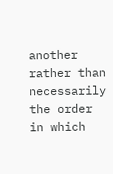another rather than necessarily the order in which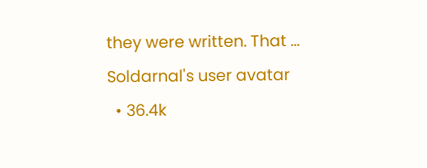they were written. That ...
Soldarnal's user avatar
  • 36.4k